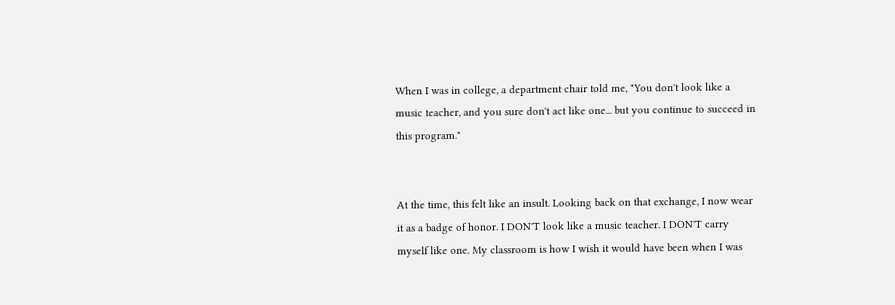When I was in college, a department chair told me, "You don't look like a music teacher, and you sure don't act like one... but you continue to succeed in this program."


At the time, this felt like an insult. Looking back on that exchange, I now wear it as a badge of honor. I DON'T look like a music teacher. I DON'T carry myself like one. My classroom is how I wish it would have been when I was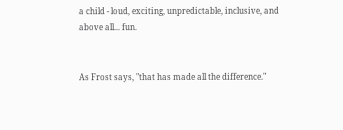a child - loud, exciting, unpredictable, inclusive, and above all... fun.


As Frost says, "that has made all the difference."